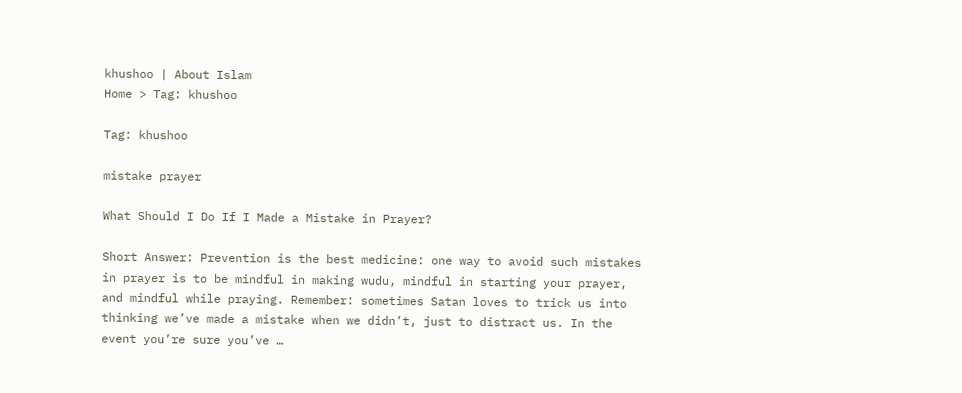khushoo | About Islam
Home > Tag: khushoo

Tag: khushoo

mistake prayer

What Should I Do If I Made a Mistake in Prayer?

Short Answer: Prevention is the best medicine: one way to avoid such mistakes in prayer is to be mindful in making wudu, mindful in starting your prayer, and mindful while praying. Remember: sometimes Satan loves to trick us into thinking we’ve made a mistake when we didn’t, just to distract us. In the event you’re sure you’ve …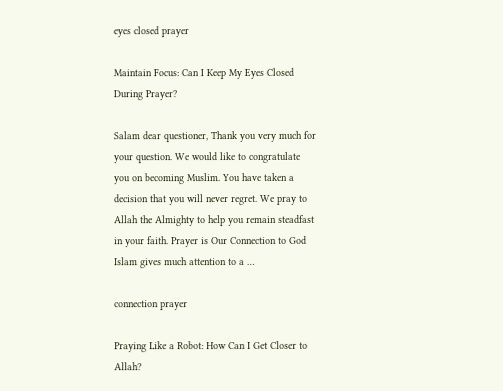eyes closed prayer

Maintain Focus: Can I Keep My Eyes Closed During Prayer?

Salam dear questioner, Thank you very much for your question. We would like to congratulate you on becoming Muslim. You have taken a decision that you will never regret. We pray to Allah the Almighty to help you remain steadfast in your faith. Prayer is Our Connection to God Islam gives much attention to a …

connection prayer

Praying Like a Robot: How Can I Get Closer to Allah?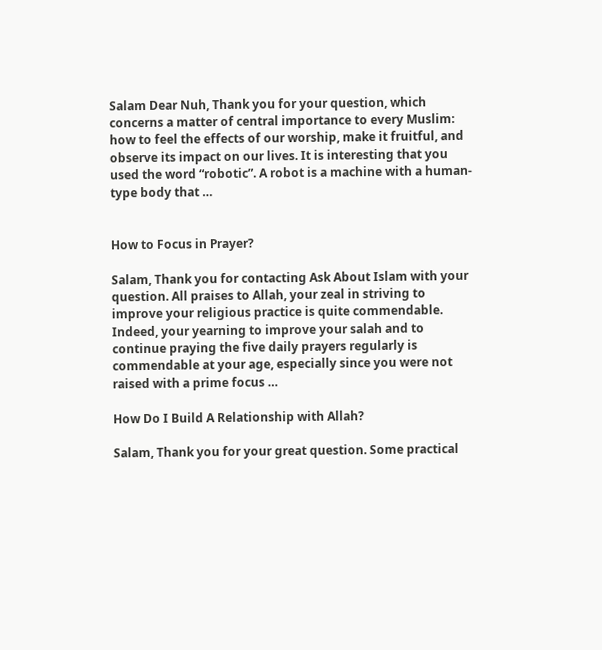Salam Dear Nuh, Thank you for your question, which concerns a matter of central importance to every Muslim: how to feel the effects of our worship, make it fruitful, and observe its impact on our lives. It is interesting that you used the word “robotic”. A robot is a machine with a human-type body that …


How to Focus in Prayer?

Salam, Thank you for contacting Ask About Islam with your question. All praises to Allah, your zeal in striving to improve your religious practice is quite commendable. Indeed, your yearning to improve your salah and to continue praying the five daily prayers regularly is commendable at your age, especially since you were not raised with a prime focus …

How Do I Build A Relationship with Allah?

Salam, Thank you for your great question. Some practical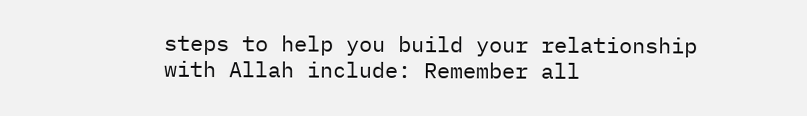steps to help you build your relationship with Allah include: Remember all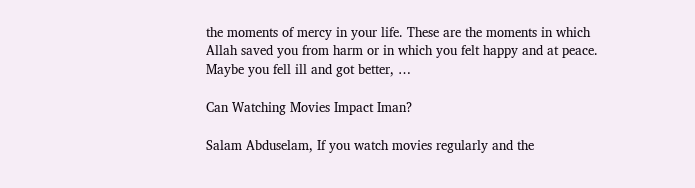the moments of mercy in your life. These are the moments in which Allah saved you from harm or in which you felt happy and at peace. Maybe you fell ill and got better, …

Can Watching Movies Impact Iman?

Salam Abduselam, If you watch movies regularly and the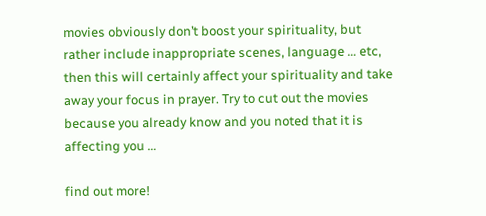movies obviously don’t boost your spirituality, but rather include inappropriate scenes, language … etc, then this will certainly affect your spirituality and take away your focus in prayer. Try to cut out the movies because you already know and you noted that it is affecting you …

find out more!